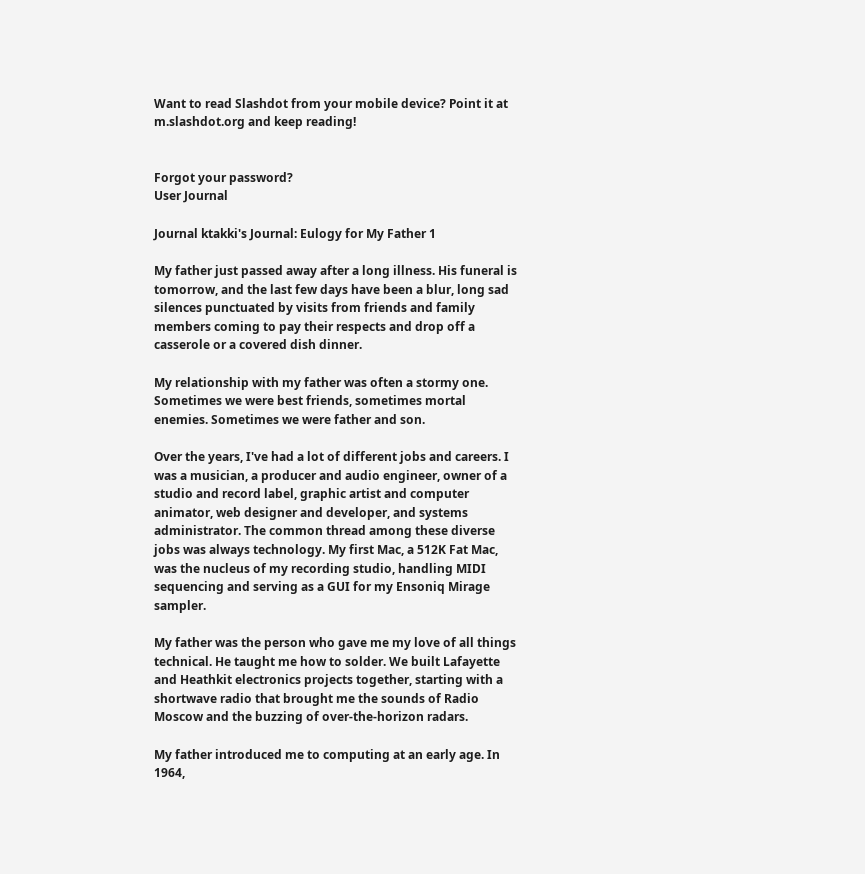Want to read Slashdot from your mobile device? Point it at m.slashdot.org and keep reading!


Forgot your password?
User Journal

Journal ktakki's Journal: Eulogy for My Father 1

My father just passed away after a long illness. His funeral is tomorrow, and the last few days have been a blur, long sad silences punctuated by visits from friends and family members coming to pay their respects and drop off a casserole or a covered dish dinner.

My relationship with my father was often a stormy one. Sometimes we were best friends, sometimes mortal enemies. Sometimes we were father and son.

Over the years, I've had a lot of different jobs and careers. I was a musician, a producer and audio engineer, owner of a studio and record label, graphic artist and computer animator, web designer and developer, and systems administrator. The common thread among these diverse jobs was always technology. My first Mac, a 512K Fat Mac, was the nucleus of my recording studio, handling MIDI sequencing and serving as a GUI for my Ensoniq Mirage sampler.

My father was the person who gave me my love of all things technical. He taught me how to solder. We built Lafayette and Heathkit electronics projects together, starting with a shortwave radio that brought me the sounds of Radio Moscow and the buzzing of over-the-horizon radars.

My father introduced me to computing at an early age. In 1964,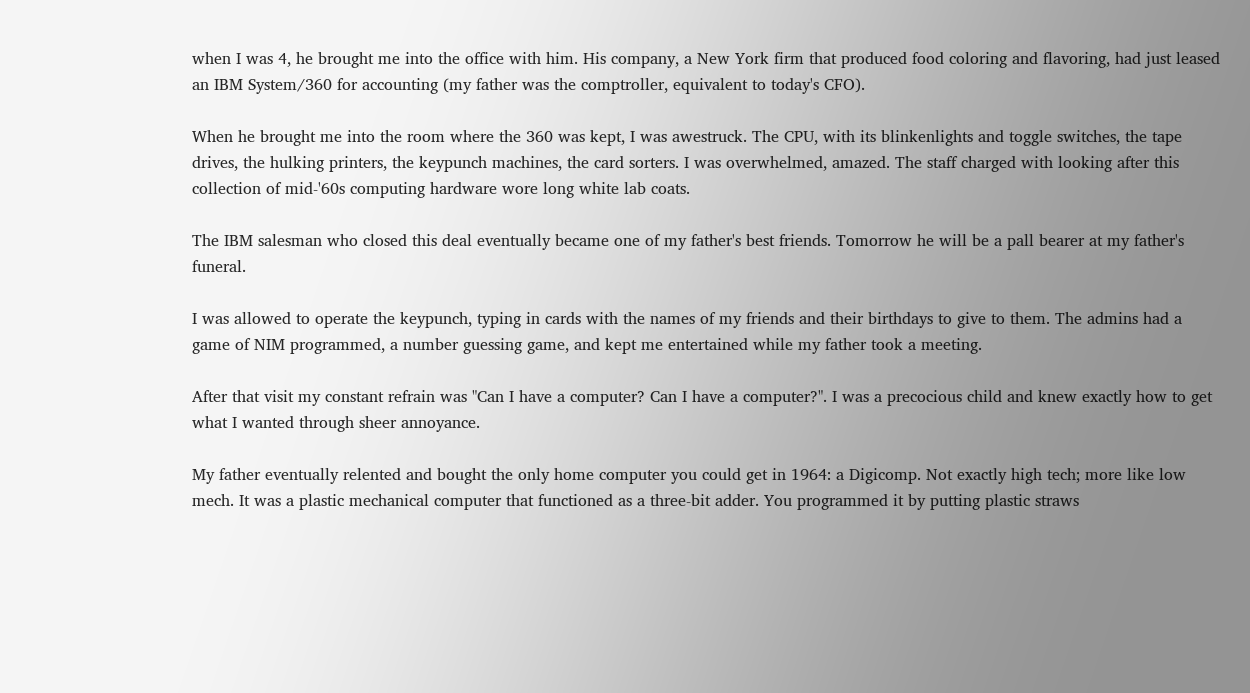when I was 4, he brought me into the office with him. His company, a New York firm that produced food coloring and flavoring, had just leased an IBM System/360 for accounting (my father was the comptroller, equivalent to today's CFO).

When he brought me into the room where the 360 was kept, I was awestruck. The CPU, with its blinkenlights and toggle switches, the tape drives, the hulking printers, the keypunch machines, the card sorters. I was overwhelmed, amazed. The staff charged with looking after this collection of mid-'60s computing hardware wore long white lab coats.

The IBM salesman who closed this deal eventually became one of my father's best friends. Tomorrow he will be a pall bearer at my father's funeral.

I was allowed to operate the keypunch, typing in cards with the names of my friends and their birthdays to give to them. The admins had a game of NIM programmed, a number guessing game, and kept me entertained while my father took a meeting.

After that visit my constant refrain was "Can I have a computer? Can I have a computer?". I was a precocious child and knew exactly how to get what I wanted through sheer annoyance.

My father eventually relented and bought the only home computer you could get in 1964: a Digicomp. Not exactly high tech; more like low mech. It was a plastic mechanical computer that functioned as a three-bit adder. You programmed it by putting plastic straws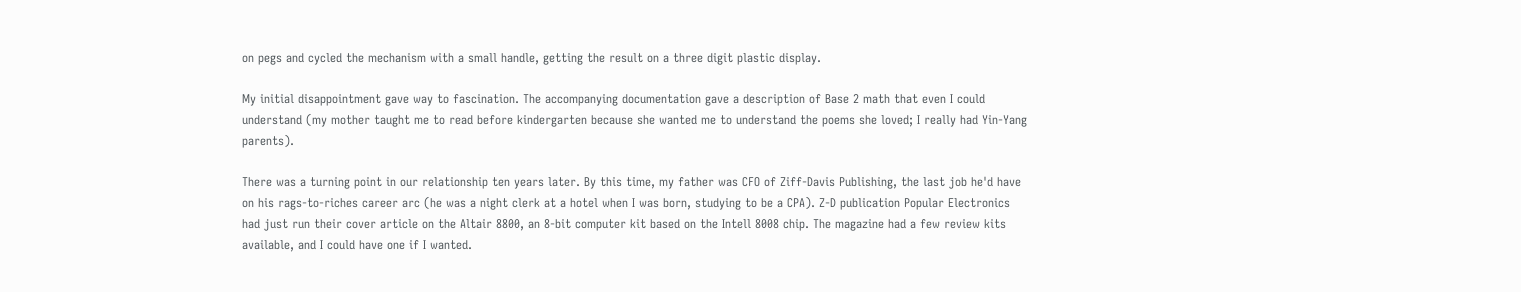on pegs and cycled the mechanism with a small handle, getting the result on a three digit plastic display.

My initial disappointment gave way to fascination. The accompanying documentation gave a description of Base 2 math that even I could understand (my mother taught me to read before kindergarten because she wanted me to understand the poems she loved; I really had Yin-Yang parents).

There was a turning point in our relationship ten years later. By this time, my father was CFO of Ziff-Davis Publishing, the last job he'd have on his rags-to-riches career arc (he was a night clerk at a hotel when I was born, studying to be a CPA). Z-D publication Popular Electronics had just run their cover article on the Altair 8800, an 8-bit computer kit based on the Intell 8008 chip. The magazine had a few review kits available, and I could have one if I wanted.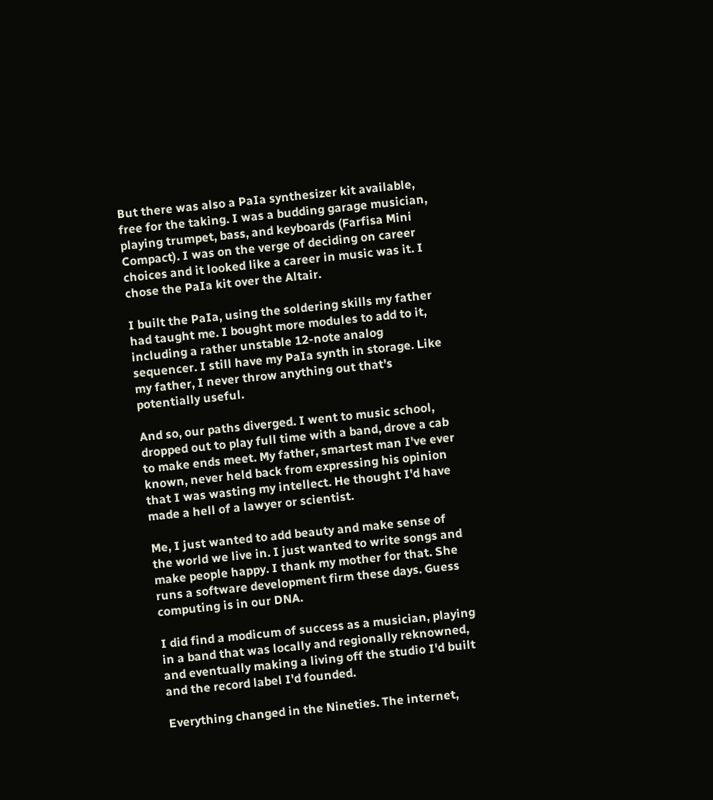But there was also a PaIa synthesizer kit available, free for the taking. I was a budding garage musician, playing trumpet, bass, and keyboards (Farfisa Mini Compact). I was on the verge of deciding on career choices and it looked like a career in music was it. I chose the PaIa kit over the Altair.

I built the PaIa, using the soldering skills my father had taught me. I bought more modules to add to it, including a rather unstable 12-note analog sequencer. I still have my PaIa synth in storage. Like my father, I never throw anything out that's potentially useful.

And so, our paths diverged. I went to music school, dropped out to play full time with a band, drove a cab to make ends meet. My father, smartest man I've ever known, never held back from expressing his opinion that I was wasting my intellect. He thought I'd have made a hell of a lawyer or scientist.

Me, I just wanted to add beauty and make sense of the world we live in. I just wanted to write songs and make people happy. I thank my mother for that. She runs a software development firm these days. Guess computing is in our DNA.

I did find a modicum of success as a musician, playing in a band that was locally and regionally reknowned, and eventually making a living off the studio I'd built and the record label I'd founded.

Everything changed in the Nineties. The internet,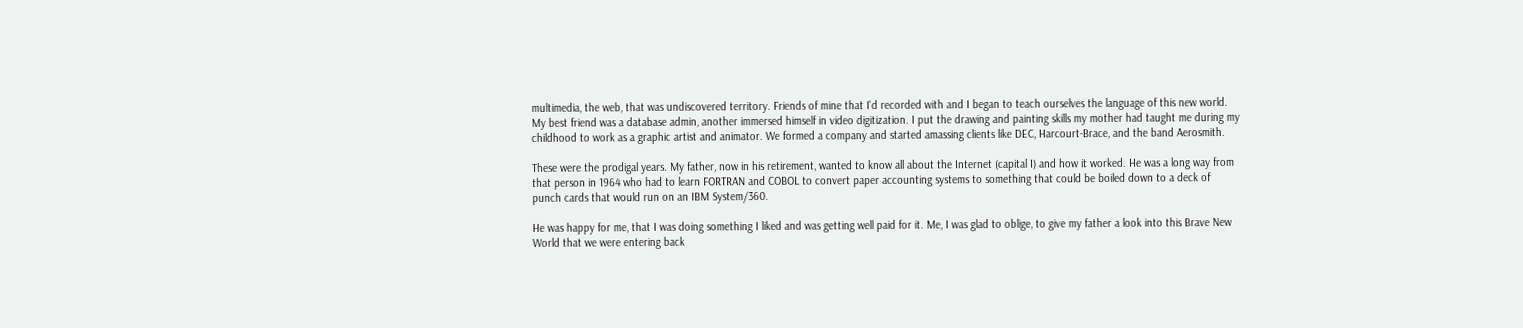multimedia, the web, that was undiscovered territory. Friends of mine that I'd recorded with and I began to teach ourselves the language of this new world. My best friend was a database admin, another immersed himself in video digitization. I put the drawing and painting skills my mother had taught me during my childhood to work as a graphic artist and animator. We formed a company and started amassing clients like DEC, Harcourt-Brace, and the band Aerosmith.

These were the prodigal years. My father, now in his retirement, wanted to know all about the Internet (capital I) and how it worked. He was a long way from that person in 1964 who had to learn FORTRAN and COBOL to convert paper accounting systems to something that could be boiled down to a deck of punch cards that would run on an IBM System/360.

He was happy for me, that I was doing something I liked and was getting well paid for it. Me, I was glad to oblige, to give my father a look into this Brave New World that we were entering back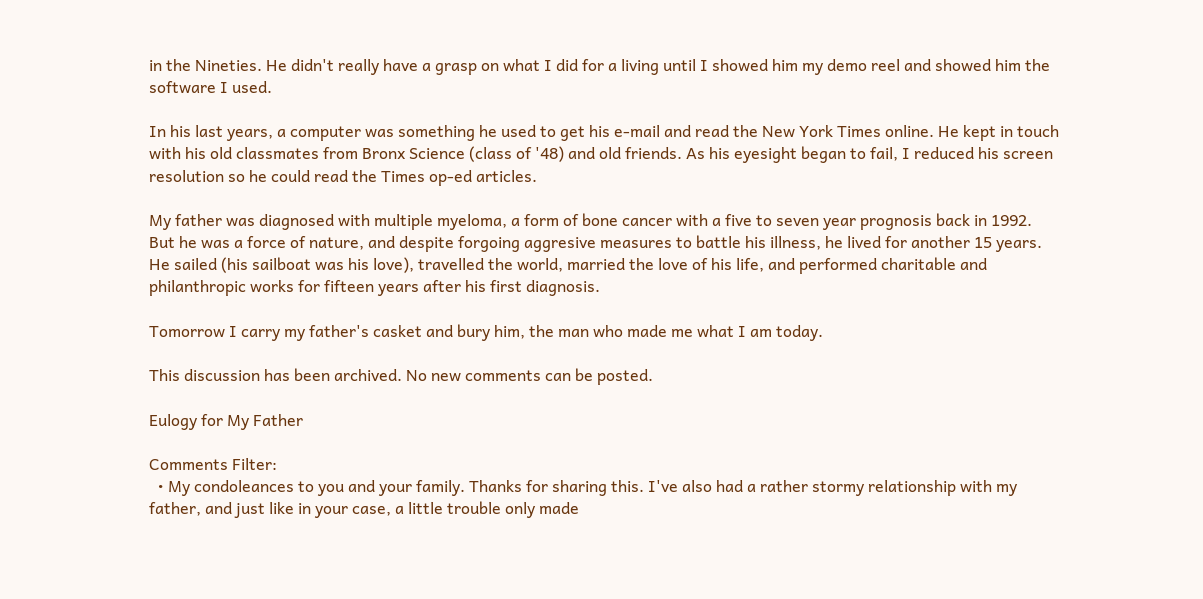in the Nineties. He didn't really have a grasp on what I did for a living until I showed him my demo reel and showed him the software I used.

In his last years, a computer was something he used to get his e-mail and read the New York Times online. He kept in touch with his old classmates from Bronx Science (class of '48) and old friends. As his eyesight began to fail, I reduced his screen resolution so he could read the Times op-ed articles.

My father was diagnosed with multiple myeloma, a form of bone cancer with a five to seven year prognosis back in 1992. But he was a force of nature, and despite forgoing aggresive measures to battle his illness, he lived for another 15 years. He sailed (his sailboat was his love), travelled the world, married the love of his life, and performed charitable and philanthropic works for fifteen years after his first diagnosis.

Tomorrow I carry my father's casket and bury him, the man who made me what I am today.

This discussion has been archived. No new comments can be posted.

Eulogy for My Father

Comments Filter:
  • My condoleances to you and your family. Thanks for sharing this. I've also had a rather stormy relationship with my father, and just like in your case, a little trouble only made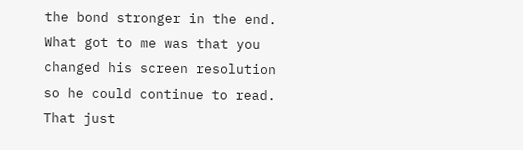the bond stronger in the end. What got to me was that you changed his screen resolution so he could continue to read. That just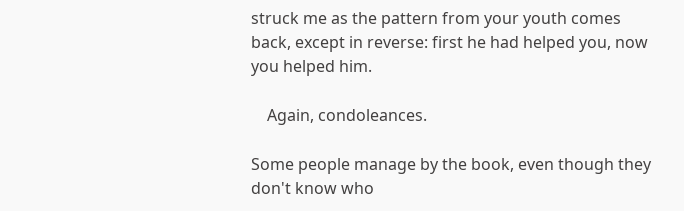struck me as the pattern from your youth comes back, except in reverse: first he had helped you, now you helped him.

    Again, condoleances.

Some people manage by the book, even though they don't know who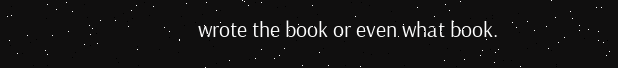wrote the book or even what book.